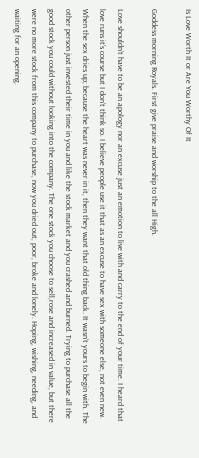Is Love Worth It or Are You Worthy Of It

Goddess morning Royals. First give praise and worship to the all High.

Love shouldn’t have to be an apology nor an excuse just an emotion to live with and carry to the end of your time. I heard that love runs it’s course but I don’t think so. I believe people use it that as an excuse to have sex with someone else, not even new. When the sex dries up; because the heart was never in it, then they want that old thing back. It wasn’t yours to begin with. The other person just invested their time in you and like the stock market and you crashed and burned. Trying to purchase all the good stock you could without looking into the company. The one stock you choose to sell,rose and increased in value, but there were no more stock from this company to purchase, now you dried out, poor, broke and lonely. Hoping, wishing, needing, and waiting for an opening.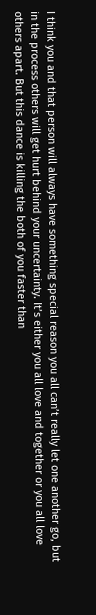I think you and that person will always have something special reason you all can’t really let one another go, but in the process others will get hurt behind your uncertainty. It’s either you all love and together or you all love others apart. But this dance is killing the both of you faster than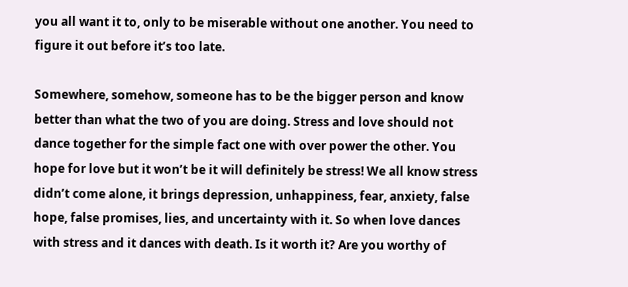you all want it to, only to be miserable without one another. You need to figure it out before it’s too late.

Somewhere, somehow, someone has to be the bigger person and know better than what the two of you are doing. Stress and love should not dance together for the simple fact one with over power the other. You hope for love but it won’t be it will definitely be stress! We all know stress didn’t come alone, it brings depression, unhappiness, fear, anxiety, false hope, false promises, lies, and uncertainty with it. So when love dances with stress and it dances with death. Is it worth it? Are you worthy of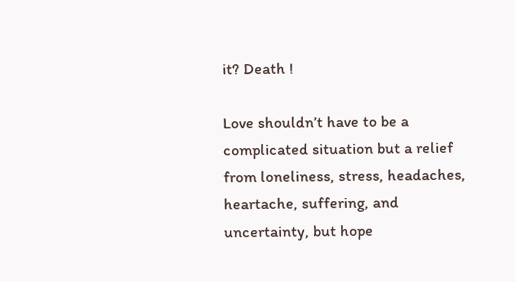it? Death !

Love shouldn’t have to be a complicated situation but a relief from loneliness, stress, headaches, heartache, suffering, and uncertainty, but hope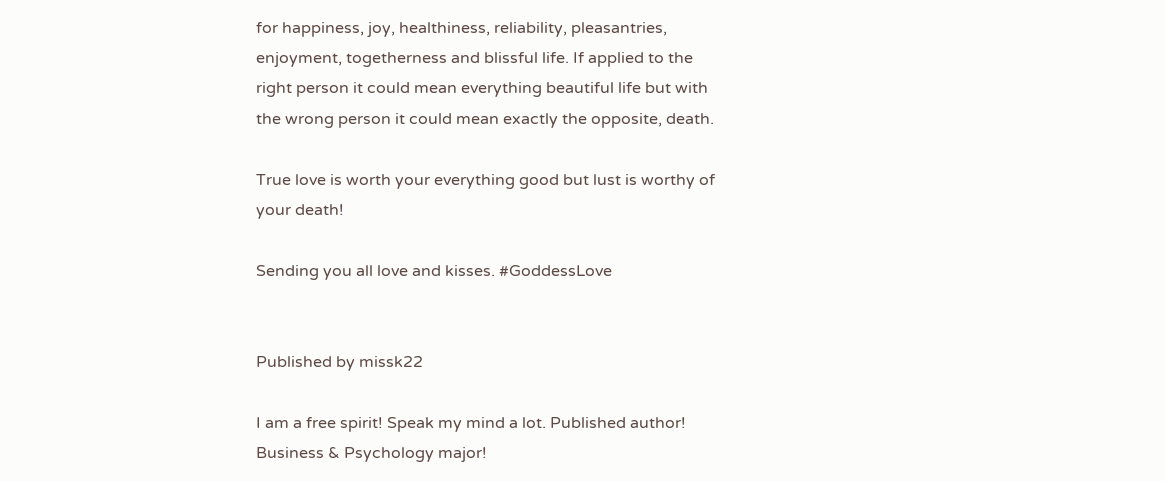for happiness, joy, healthiness, reliability, pleasantries, enjoyment, togetherness and blissful life. If applied to the right person it could mean everything beautiful life but with the wrong person it could mean exactly the opposite, death.

True love is worth your everything good but lust is worthy of your death!

Sending you all love and kisses. #GoddessLove


Published by missk22

I am a free spirit! Speak my mind a lot. Published author! Business & Psychology major!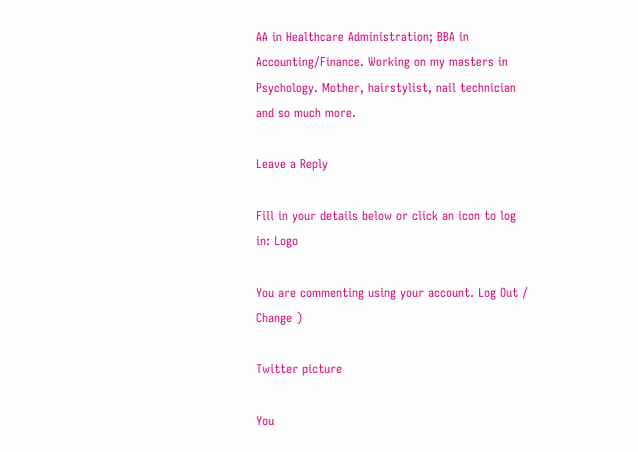AA in Healthcare Administration; BBA in Accounting/Finance. Working on my masters in Psychology. Mother, hairstylist, nail technician and so much more.

Leave a Reply

Fill in your details below or click an icon to log in: Logo

You are commenting using your account. Log Out /  Change )

Twitter picture

You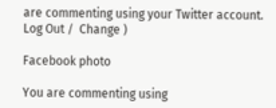are commenting using your Twitter account. Log Out /  Change )

Facebook photo

You are commenting using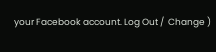your Facebook account. Log Out /  Change )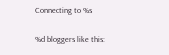Connecting to %s

%d bloggers like this: